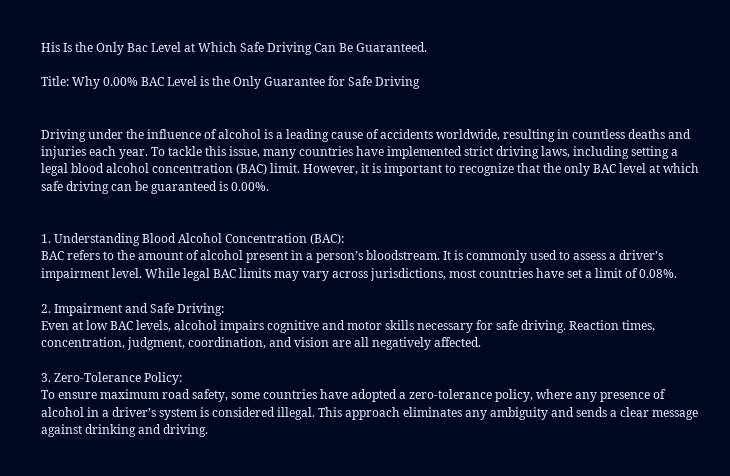His Is the Only Bac Level at Which Safe Driving Can Be Guaranteed.

Title: Why 0.00% BAC Level is the Only Guarantee for Safe Driving


Driving under the influence of alcohol is a leading cause of accidents worldwide, resulting in countless deaths and injuries each year. To tackle this issue, many countries have implemented strict driving laws, including setting a legal blood alcohol concentration (BAC) limit. However, it is important to recognize that the only BAC level at which safe driving can be guaranteed is 0.00%.


1. Understanding Blood Alcohol Concentration (BAC):
BAC refers to the amount of alcohol present in a person’s bloodstream. It is commonly used to assess a driver’s impairment level. While legal BAC limits may vary across jurisdictions, most countries have set a limit of 0.08%.

2. Impairment and Safe Driving:
Even at low BAC levels, alcohol impairs cognitive and motor skills necessary for safe driving. Reaction times, concentration, judgment, coordination, and vision are all negatively affected.

3. Zero-Tolerance Policy:
To ensure maximum road safety, some countries have adopted a zero-tolerance policy, where any presence of alcohol in a driver’s system is considered illegal. This approach eliminates any ambiguity and sends a clear message against drinking and driving.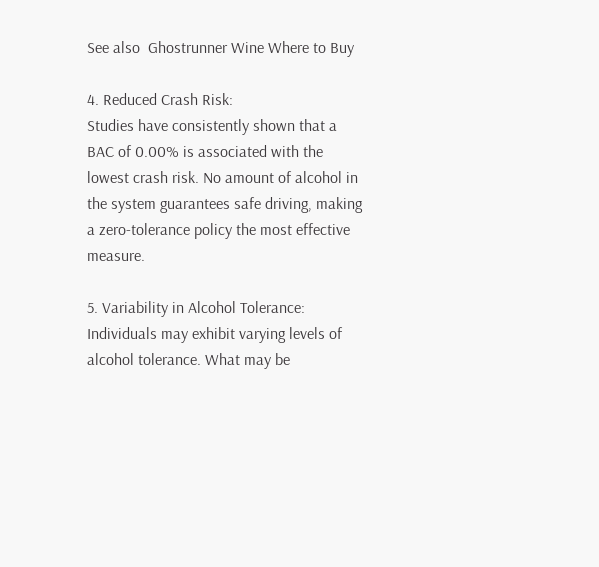See also  Ghostrunner Wine Where to Buy

4. Reduced Crash Risk:
Studies have consistently shown that a BAC of 0.00% is associated with the lowest crash risk. No amount of alcohol in the system guarantees safe driving, making a zero-tolerance policy the most effective measure.

5. Variability in Alcohol Tolerance:
Individuals may exhibit varying levels of alcohol tolerance. What may be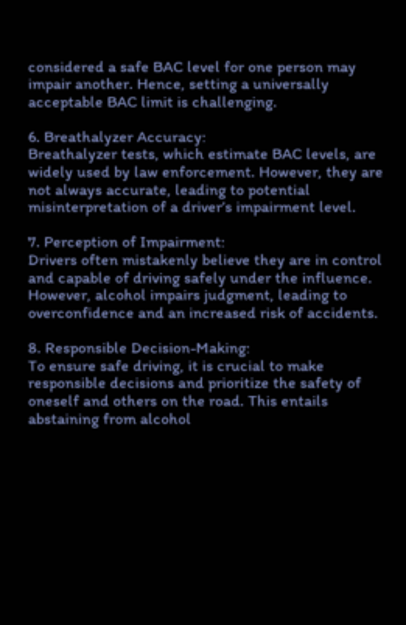considered a safe BAC level for one person may impair another. Hence, setting a universally acceptable BAC limit is challenging.

6. Breathalyzer Accuracy:
Breathalyzer tests, which estimate BAC levels, are widely used by law enforcement. However, they are not always accurate, leading to potential misinterpretation of a driver’s impairment level.

7. Perception of Impairment:
Drivers often mistakenly believe they are in control and capable of driving safely under the influence. However, alcohol impairs judgment, leading to overconfidence and an increased risk of accidents.

8. Responsible Decision-Making:
To ensure safe driving, it is crucial to make responsible decisions and prioritize the safety of oneself and others on the road. This entails abstaining from alcohol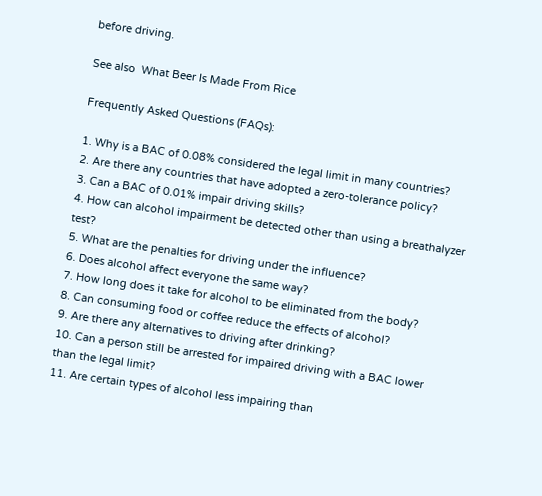before driving.

See also  What Beer Is Made From Rice

Frequently Asked Questions (FAQs):

1. Why is a BAC of 0.08% considered the legal limit in many countries?
2. Are there any countries that have adopted a zero-tolerance policy?
3. Can a BAC of 0.01% impair driving skills?
4. How can alcohol impairment be detected other than using a breathalyzer test?
5. What are the penalties for driving under the influence?
6. Does alcohol affect everyone the same way?
7. How long does it take for alcohol to be eliminated from the body?
8. Can consuming food or coffee reduce the effects of alcohol?
9. Are there any alternatives to driving after drinking?
10. Can a person still be arrested for impaired driving with a BAC lower than the legal limit?
11. Are certain types of alcohol less impairing than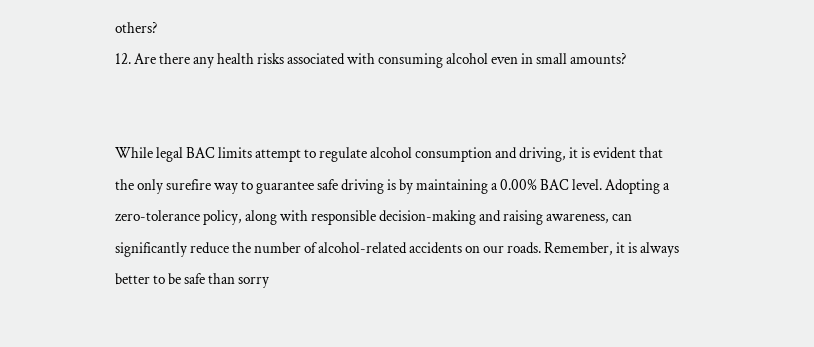others?
12. Are there any health risks associated with consuming alcohol even in small amounts?


While legal BAC limits attempt to regulate alcohol consumption and driving, it is evident that the only surefire way to guarantee safe driving is by maintaining a 0.00% BAC level. Adopting a zero-tolerance policy, along with responsible decision-making and raising awareness, can significantly reduce the number of alcohol-related accidents on our roads. Remember, it is always better to be safe than sorry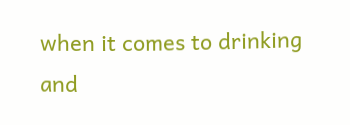when it comes to drinking and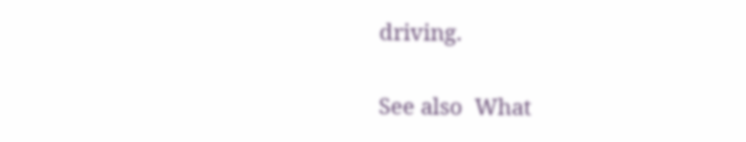driving.

See also  What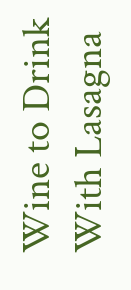Wine to Drink With Lasagna